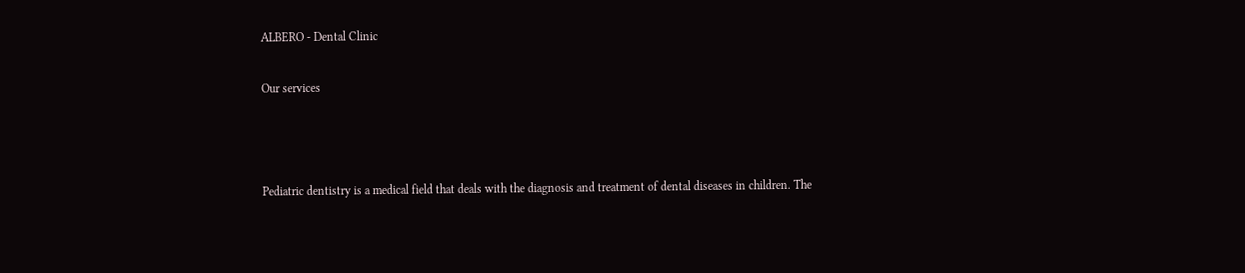ALBERO - Dental Clinic

Our services



Pediatric dentistry is a medical field that deals with the diagnosis and treatment of dental diseases in children. The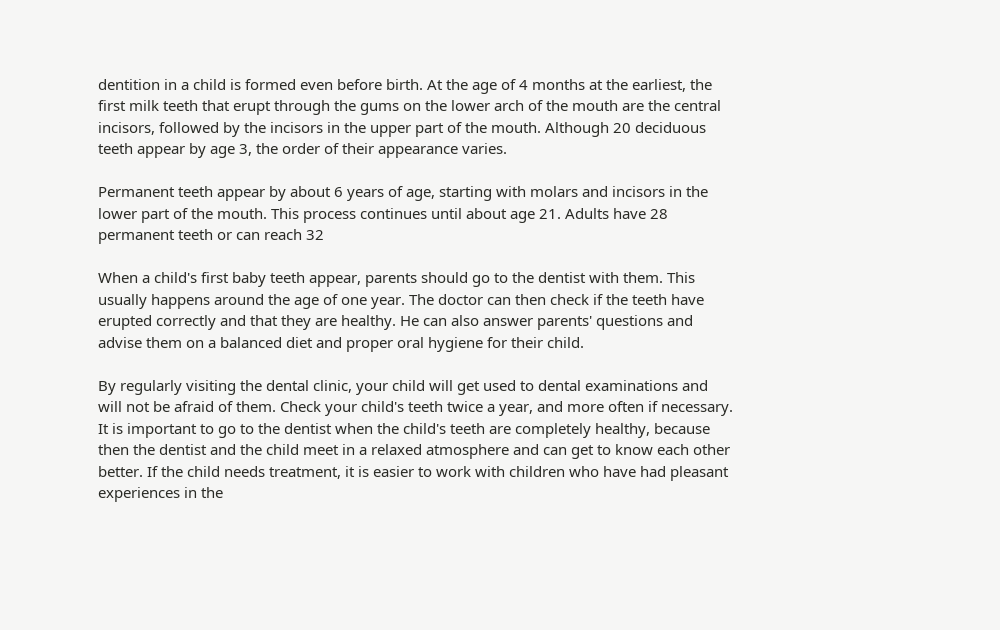dentition in a child is formed even before birth. At the age of 4 months at the earliest, the first milk teeth that erupt through the gums on the lower arch of the mouth are the central incisors, followed by the incisors in the upper part of the mouth. Although 20 deciduous teeth appear by age 3, the order of their appearance varies.

Permanent teeth appear by about 6 years of age, starting with molars and incisors in the lower part of the mouth. This process continues until about age 21. Adults have 28 permanent teeth or can reach 32

When a child's first baby teeth appear, parents should go to the dentist with them. This usually happens around the age of one year. The doctor can then check if the teeth have erupted correctly and that they are healthy. He can also answer parents' questions and advise them on a balanced diet and proper oral hygiene for their child.

By regularly visiting the dental clinic, your child will get used to dental examinations and will not be afraid of them. Check your child's teeth twice a year, and more often if necessary. It is important to go to the dentist when the child's teeth are completely healthy, because then the dentist and the child meet in a relaxed atmosphere and can get to know each other better. If the child needs treatment, it is easier to work with children who have had pleasant experiences in the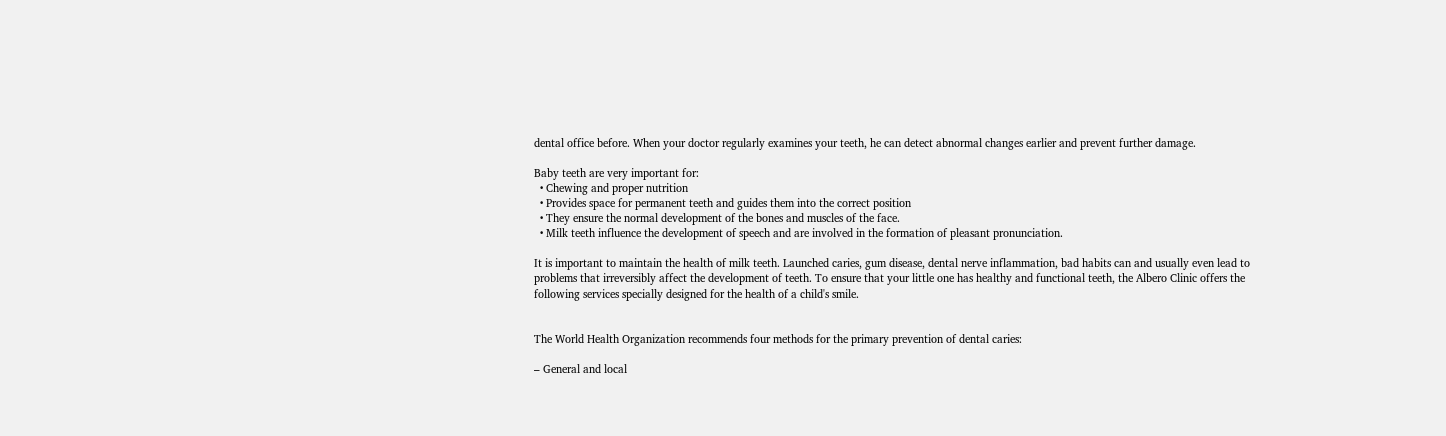dental office before. When your doctor regularly examines your teeth, he can detect abnormal changes earlier and prevent further damage.

Baby teeth are very important for:
  • Chewing and proper nutrition
  • Provides space for permanent teeth and guides them into the correct position
  • They ensure the normal development of the bones and muscles of the face.
  • Milk teeth influence the development of speech and are involved in the formation of pleasant pronunciation.

It is important to maintain the health of milk teeth. Launched caries, gum disease, dental nerve inflammation, bad habits can and usually even lead to problems that irreversibly affect the development of teeth. To ensure that your little one has healthy and functional teeth, the Albero Clinic offers the following services specially designed for the health of a child's smile.


The World Health Organization recommends four methods for the primary prevention of dental caries:

– General and local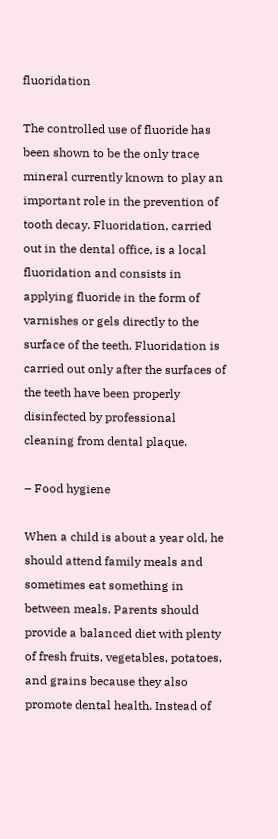fluoridation

The controlled use of fluoride has been shown to be the only trace mineral currently known to play an important role in the prevention of tooth decay. Fluoridation, carried out in the dental office, is a local fluoridation and consists in applying fluoride in the form of varnishes or gels directly to the surface of the teeth. Fluoridation is carried out only after the surfaces of the teeth have been properly disinfected by professional cleaning from dental plaque.

– Food hygiene

When a child is about a year old, he should attend family meals and sometimes eat something in between meals. Parents should provide a balanced diet with plenty of fresh fruits, vegetables, potatoes, and grains because they also promote dental health. Instead of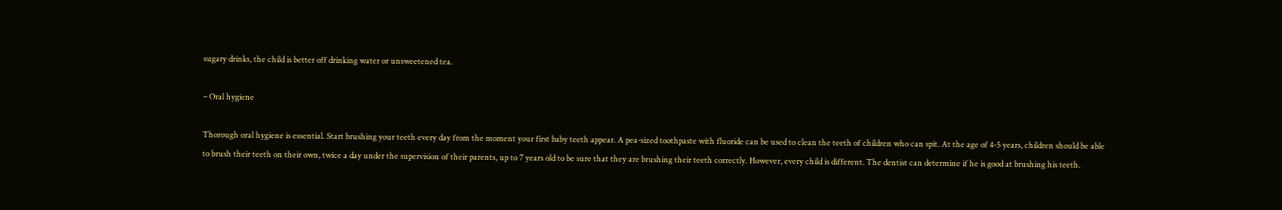sugary drinks, the child is better off drinking water or unsweetened tea.

– Oral hygiene

Thorough oral hygiene is essential. Start brushing your teeth every day from the moment your first baby teeth appear. A pea-sized toothpaste with fluoride can be used to clean the teeth of children who can spit. At the age of 4-5 years, children should be able to brush their teeth on their own, twice a day under the supervision of their parents, up to 7 years old to be sure that they are brushing their teeth correctly. However, every child is different. The dentist can determine if he is good at brushing his teeth.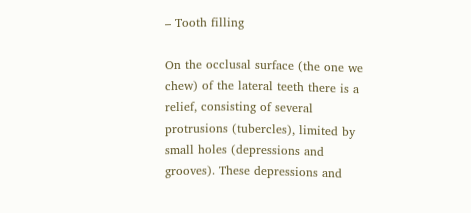– Tooth filling

On the occlusal surface (the one we chew) of the lateral teeth there is a relief, consisting of several protrusions (tubercles), limited by small holes (depressions and grooves). These depressions and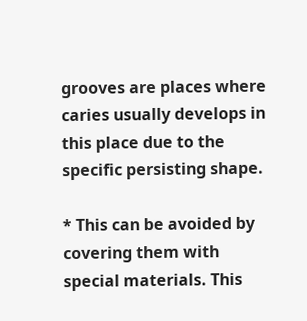grooves are places where caries usually develops in this place due to the specific persisting shape.

* This can be avoided by covering them with special materials. This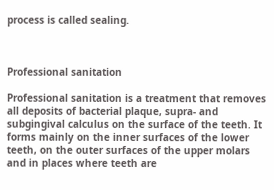process is called sealing.



Professional sanitation

Professional sanitation is a treatment that removes all deposits of bacterial plaque, supra- and subgingival calculus on the surface of the teeth. It forms mainly on the inner surfaces of the lower teeth, on the outer surfaces of the upper molars and in places where teeth are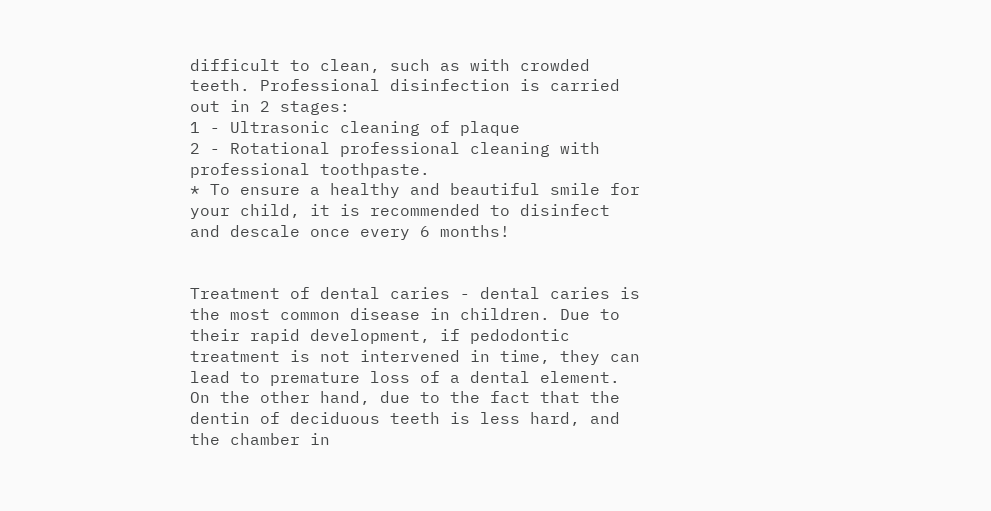difficult to clean, such as with crowded teeth. Professional disinfection is carried out in 2 stages:
1 - Ultrasonic cleaning of plaque
2 - Rotational professional cleaning with professional toothpaste.
* To ensure a healthy and beautiful smile for your child, it is recommended to disinfect and descale once every 6 months!


Treatment of dental caries - dental caries is the most common disease in children. Due to their rapid development, if pedodontic treatment is not intervened in time, they can lead to premature loss of a dental element. On the other hand, due to the fact that the dentin of deciduous teeth is less hard, and the chamber in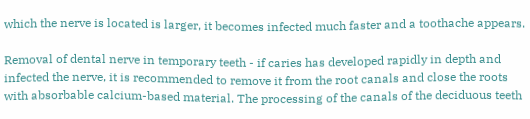which the nerve is located is larger, it becomes infected much faster and a toothache appears.

Removal of dental nerve in temporary teeth - if caries has developed rapidly in depth and infected the nerve, it is recommended to remove it from the root canals and close the roots with absorbable calcium-based material. The processing of the canals of the deciduous teeth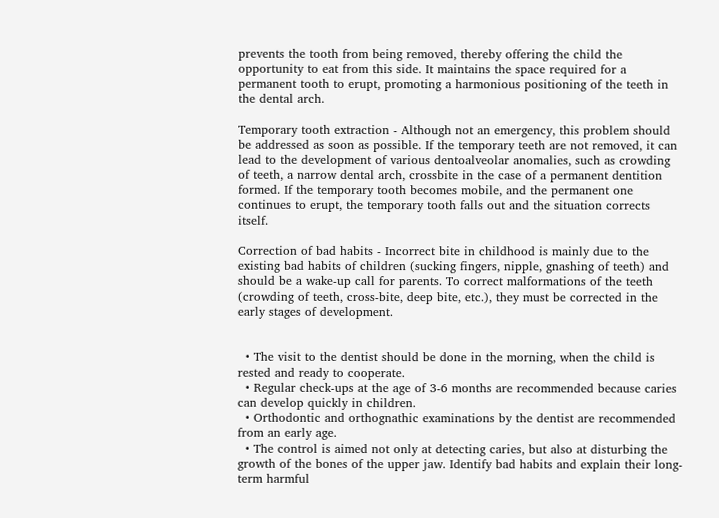prevents the tooth from being removed, thereby offering the child the opportunity to eat from this side. It maintains the space required for a permanent tooth to erupt, promoting a harmonious positioning of the teeth in the dental arch.

Temporary tooth extraction - Although not an emergency, this problem should be addressed as soon as possible. If the temporary teeth are not removed, it can lead to the development of various dentoalveolar anomalies, such as crowding of teeth, a narrow dental arch, crossbite in the case of a permanent dentition formed. If the temporary tooth becomes mobile, and the permanent one continues to erupt, the temporary tooth falls out and the situation corrects itself.

Correction of bad habits - Incorrect bite in childhood is mainly due to the existing bad habits of children (sucking fingers, nipple, gnashing of teeth) and should be a wake-up call for parents. To correct malformations of the teeth (crowding of teeth, cross-bite, deep bite, etc.), they must be corrected in the early stages of development.


  • The visit to the dentist should be done in the morning, when the child is rested and ready to cooperate.
  • Regular check-ups at the age of 3-6 months are recommended because caries can develop quickly in children.
  • Orthodontic and orthognathic examinations by the dentist are recommended from an early age.
  • The control is aimed not only at detecting caries, but also at disturbing the growth of the bones of the upper jaw. Identify bad habits and explain their long-term harmful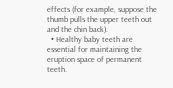effects (for example, suppose the thumb pulls the upper teeth out and the chin back).
  • Healthy baby teeth are essential for maintaining the eruption space of permanent teeth.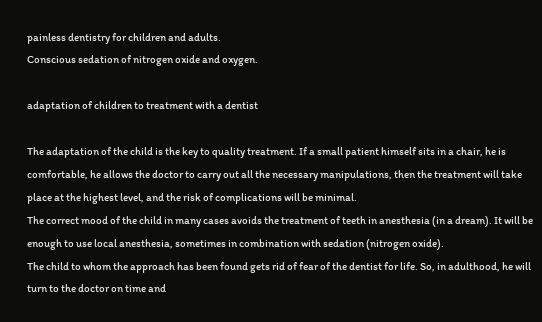painless dentistry for children and adults.
Conscious sedation of nitrogen oxide and oxygen.

adaptation of children to treatment with a dentist

The adaptation of the child is the key to quality treatment. If a small patient himself sits in a chair, he is comfortable, he allows the doctor to carry out all the necessary manipulations, then the treatment will take place at the highest level, and the risk of complications will be minimal.
The correct mood of the child in many cases avoids the treatment of teeth in anesthesia (in a dream). It will be enough to use local anesthesia, sometimes in combination with sedation (nitrogen oxide).
The child to whom the approach has been found gets rid of fear of the dentist for life. So, in adulthood, he will turn to the doctor on time and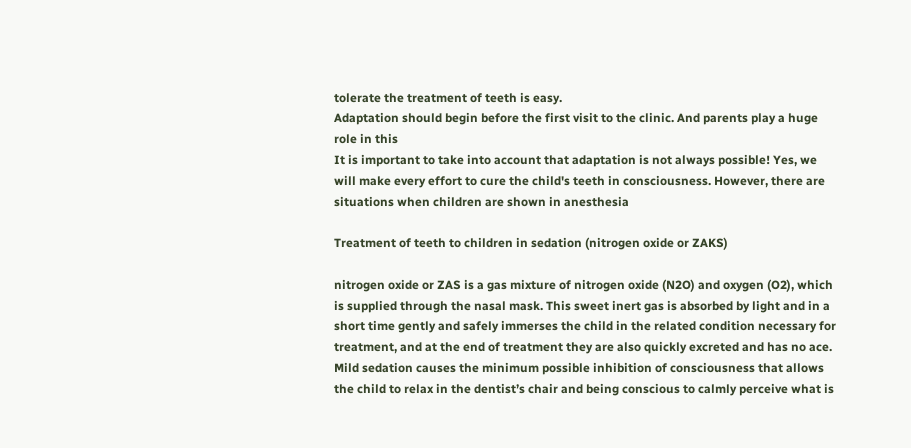tolerate the treatment of teeth is easy.
Adaptation should begin before the first visit to the clinic. And parents play a huge role in this
It is important to take into account that adaptation is not always possible! Yes, we will make every effort to cure the child's teeth in consciousness. However, there are situations when children are shown in anesthesia

Treatment of teeth to children in sedation (nitrogen oxide or ZAKS)

nitrogen oxide or ZAS is a gas mixture of nitrogen oxide (N2O) and oxygen (O2), which is supplied through the nasal mask. This sweet inert gas is absorbed by light and in a short time gently and safely immerses the child in the related condition necessary for treatment, and at the end of treatment they are also quickly excreted and has no ace.
Mild sedation causes the minimum possible inhibition of consciousness that allows the child to relax in the dentist’s chair and being conscious to calmly perceive what is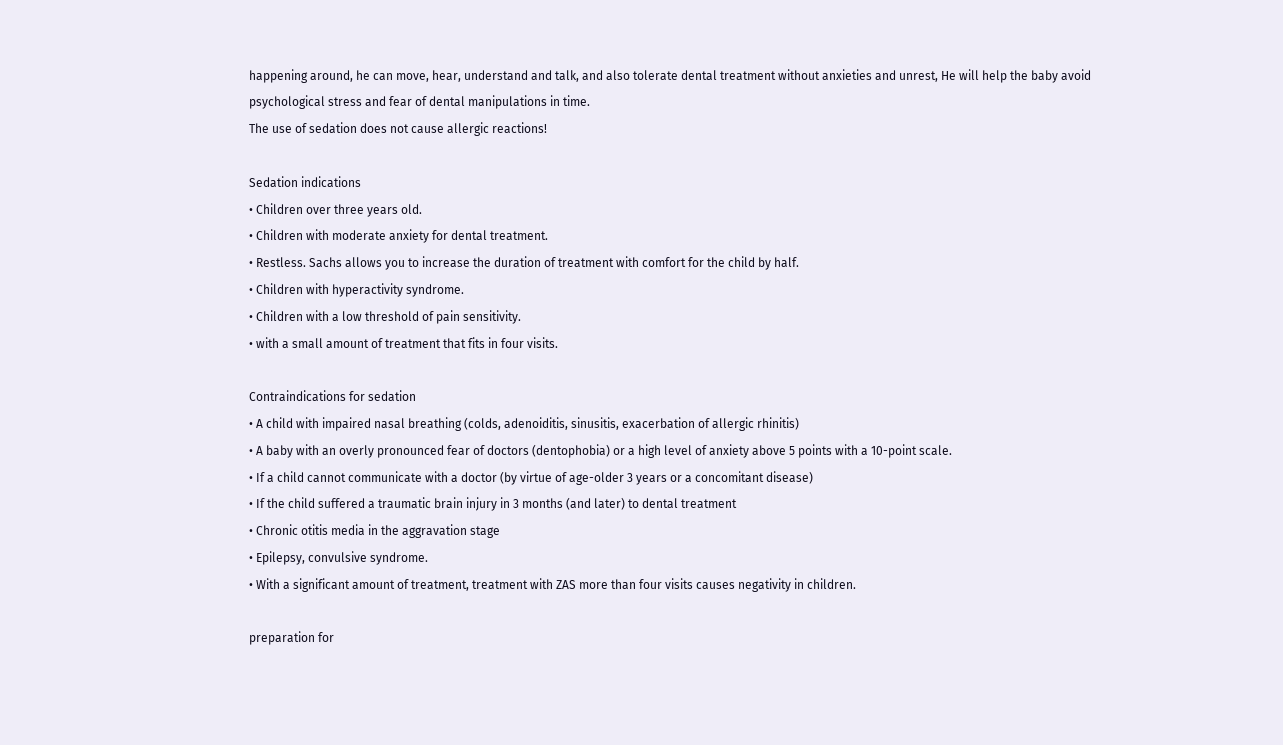happening around, he can move, hear, understand and talk, and also tolerate dental treatment without anxieties and unrest, He will help the baby avoid psychological stress and fear of dental manipulations in time.
The use of sedation does not cause allergic reactions!

Sedation indications
• Children over three years old.
• Children with moderate anxiety for dental treatment.
• Restless. Sachs allows you to increase the duration of treatment with comfort for the child by half.
• Children with hyperactivity syndrome.
• Children with a low threshold of pain sensitivity.
• with a small amount of treatment that fits in four visits.

Contraindications for sedation
• A child with impaired nasal breathing (colds, adenoiditis, sinusitis, exacerbation of allergic rhinitis)
• A baby with an overly pronounced fear of doctors (dentophobia) or a high level of anxiety above 5 points with a 10-point scale.
• If a child cannot communicate with a doctor (by virtue of age-older 3 years or a concomitant disease)
• If the child suffered a traumatic brain injury in 3 months (and later) to dental treatment
• Chronic otitis media in the aggravation stage
• Epilepsy, convulsive syndrome.
• With a significant amount of treatment, treatment with ZAS more than four visits causes negativity in children.

preparation for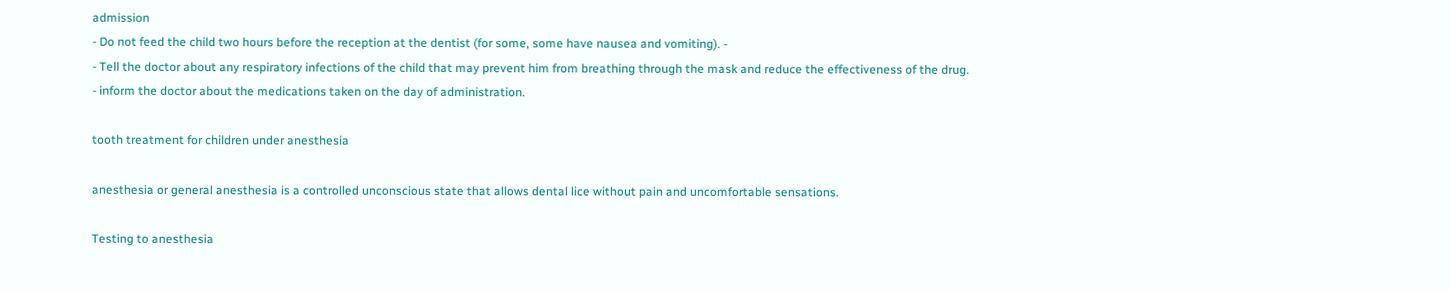admission
- Do not feed the child two hours before the reception at the dentist (for some, some have nausea and vomiting). -
- Tell the doctor about any respiratory infections of the child that may prevent him from breathing through the mask and reduce the effectiveness of the drug.
- inform the doctor about the medications taken on the day of administration.

tooth treatment for children under anesthesia

anesthesia or general anesthesia is a controlled unconscious state that allows dental lice without pain and uncomfortable sensations.

Testing to anesthesia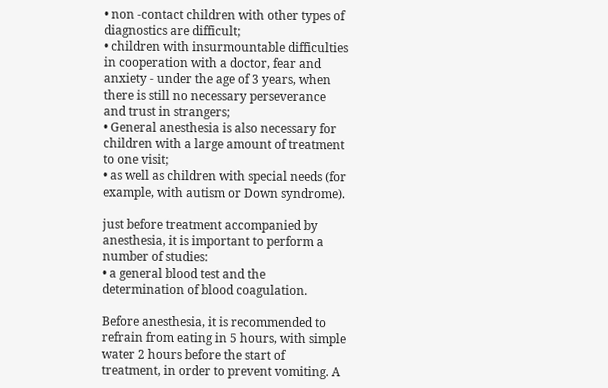• non -contact children with other types of diagnostics are difficult;
• children with insurmountable difficulties in cooperation with a doctor, fear and anxiety - under the age of 3 years, when there is still no necessary perseverance and trust in strangers;
• General anesthesia is also necessary for children with a large amount of treatment to one visit;
• as well as children with special needs (for example, with autism or Down syndrome).

just before treatment accompanied by anesthesia, it is important to perform a number of studies:
• a general blood test and the determination of blood coagulation.

Before anesthesia, it is recommended to refrain from eating in 5 hours, with simple water 2 hours before the start of treatment, in order to prevent vomiting. A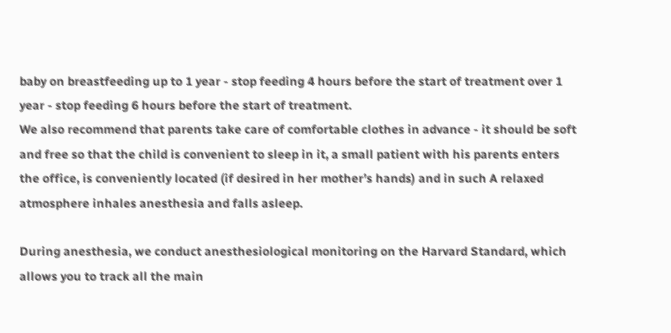baby on breastfeeding up to 1 year - stop feeding 4 hours before the start of treatment over 1 year - stop feeding 6 hours before the start of treatment.
We also recommend that parents take care of comfortable clothes in advance - it should be soft and free so that the child is convenient to sleep in it, a small patient with his parents enters the office, is conveniently located (if desired in her mother’s hands) and in such A relaxed atmosphere inhales anesthesia and falls asleep.

During anesthesia, we conduct anesthesiological monitoring on the Harvard Standard, which allows you to track all the main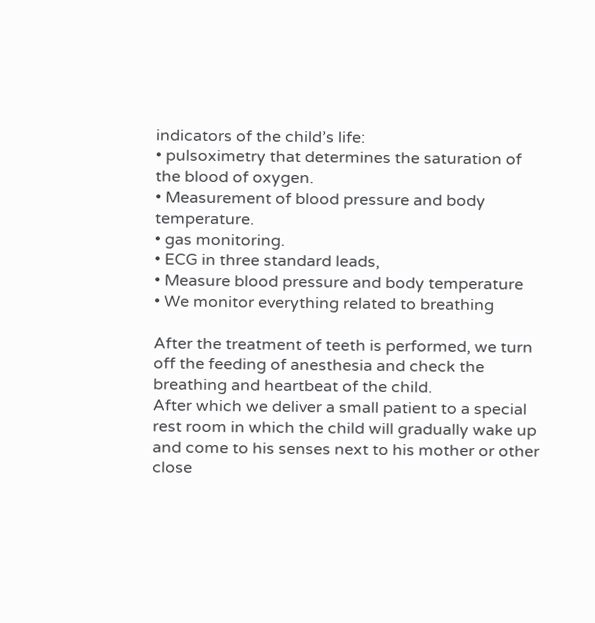indicators of the child’s life:
• pulsoximetry that determines the saturation of the blood of oxygen.
• Measurement of blood pressure and body temperature.
• gas monitoring.
• ECG in three standard leads,
• Measure blood pressure and body temperature
• We monitor everything related to breathing

After the treatment of teeth is performed, we turn off the feeding of anesthesia and check the breathing and heartbeat of the child.
After which we deliver a small patient to a special rest room in which the child will gradually wake up and come to his senses next to his mother or other close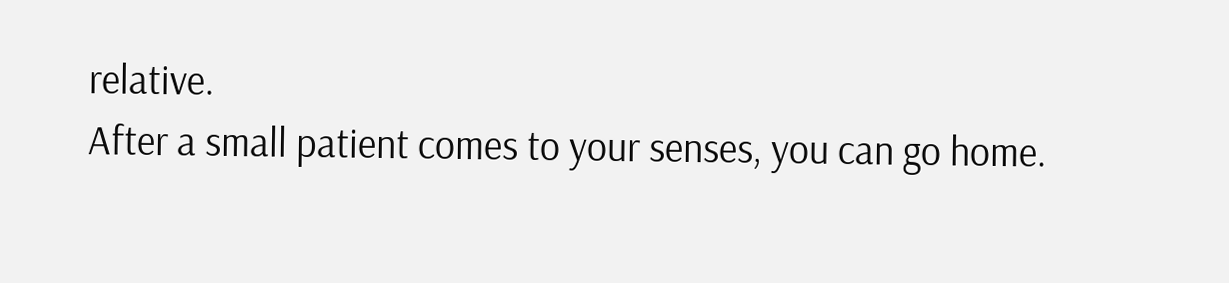relative.
After a small patient comes to your senses, you can go home.